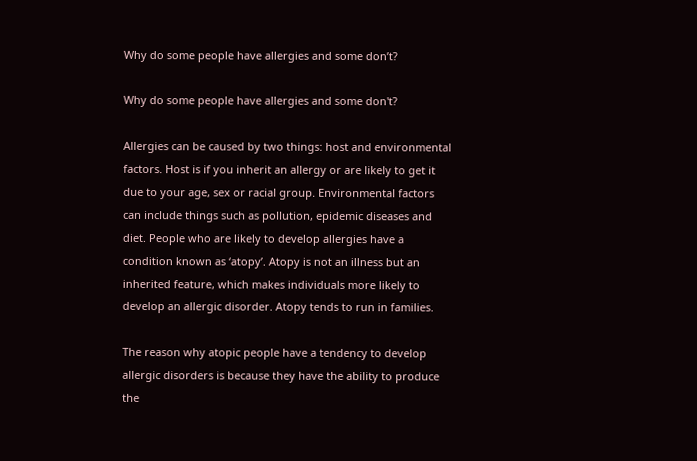Why do some people have allergies and some don’t?

Why do some people have allergies and some don't?

Allergies can be caused by two things: host and environmental factors. Host is if you inherit an allergy or are likely to get it due to your age, sex or racial group. Environmental factors can include things such as pollution, epidemic diseases and diet. People who are likely to develop allergies have a condition known as ‘atopy’. Atopy is not an illness but an inherited feature, which makes individuals more likely to develop an allergic disorder. Atopy tends to run in families.

The reason why atopic people have a tendency to develop allergic disorders is because they have the ability to produce the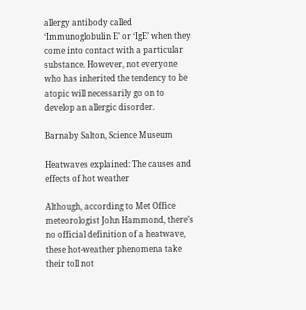allergy antibody called ‘Immunoglobulin E’ or ‘IgE’ when they come into contact with a particular substance. However, not everyone who has inherited the tendency to be atopic will necessarily go on to develop an allergic disorder.

Barnaby Salton, Science Museum

Heatwaves explained: The causes and effects of hot weather

Although, according to Met Office meteorologist John Hammond, there’s no official definition of a heatwave, these hot-weather phenomena take their toll not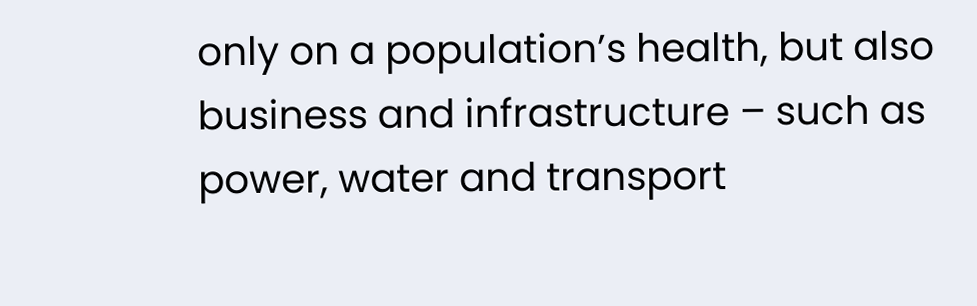only on a population’s health, but also business and infrastructure – such as power, water and transport